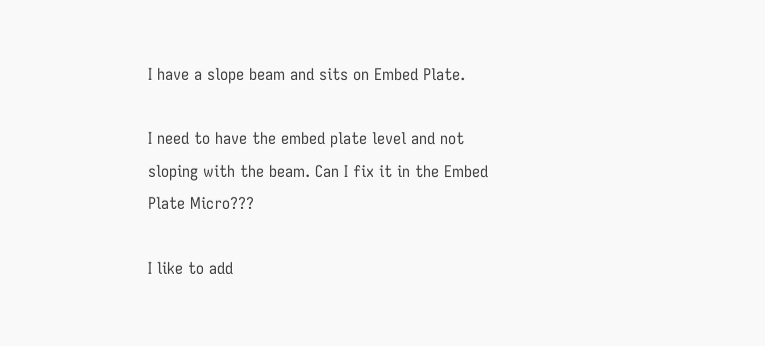I have a slope beam and sits on Embed Plate.

I need to have the embed plate level and not
sloping with the beam. Can I fix it in the Embed
Plate Micro???

I like to add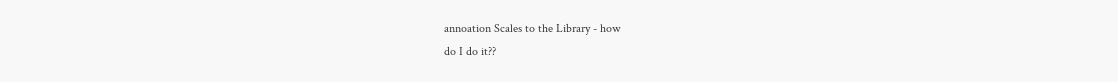annoation Scales to the Library - how
do I do it??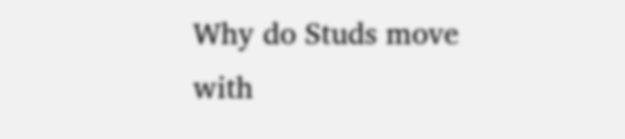Why do Studs move with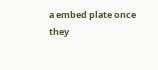a embed plate once
they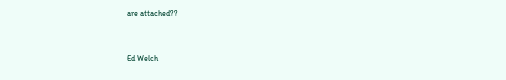are attached??


Ed Welch